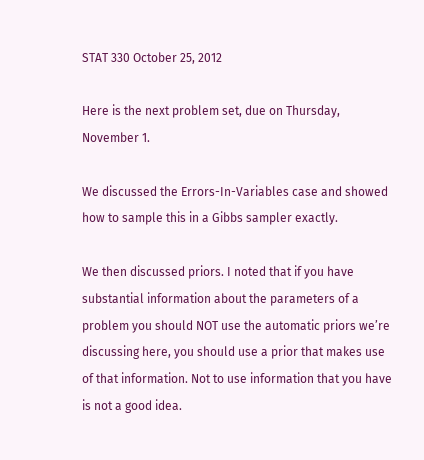STAT 330 October 25, 2012

Here is the next problem set, due on Thursday, November 1.

We discussed the Errors-In-Variables case and showed how to sample this in a Gibbs sampler exactly.

We then discussed priors. I noted that if you have substantial information about the parameters of a problem you should NOT use the automatic priors we’re discussing here, you should use a prior that makes use of that information. Not to use information that you have is not a good idea.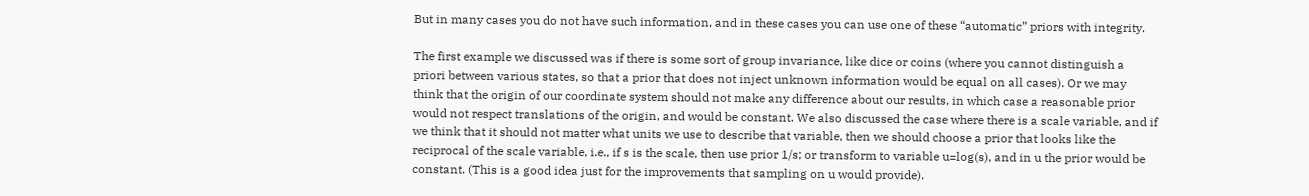But in many cases you do not have such information, and in these cases you can use one of these “automatic” priors with integrity.

The first example we discussed was if there is some sort of group invariance, like dice or coins (where you cannot distinguish a priori between various states, so that a prior that does not inject unknown information would be equal on all cases). Or we may think that the origin of our coordinate system should not make any difference about our results, in which case a reasonable prior would not respect translations of the origin, and would be constant. We also discussed the case where there is a scale variable, and if we think that it should not matter what units we use to describe that variable, then we should choose a prior that looks like the reciprocal of the scale variable, i.e., if s is the scale, then use prior 1/s; or transform to variable u=log(s), and in u the prior would be constant. (This is a good idea just for the improvements that sampling on u would provide).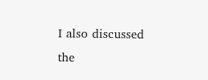I also discussed the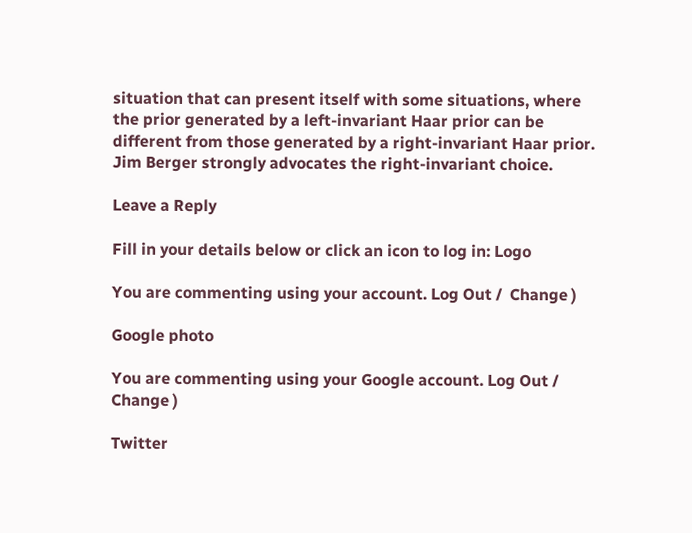situation that can present itself with some situations, where the prior generated by a left-invariant Haar prior can be different from those generated by a right-invariant Haar prior. Jim Berger strongly advocates the right-invariant choice.

Leave a Reply

Fill in your details below or click an icon to log in: Logo

You are commenting using your account. Log Out /  Change )

Google photo

You are commenting using your Google account. Log Out /  Change )

Twitter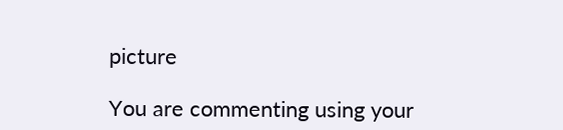picture

You are commenting using your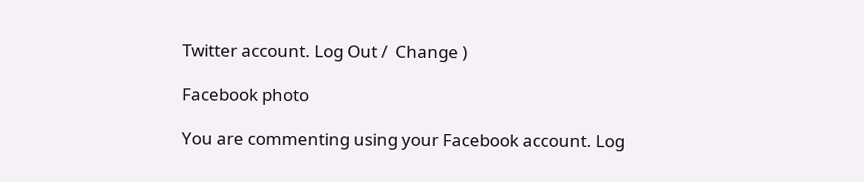Twitter account. Log Out /  Change )

Facebook photo

You are commenting using your Facebook account. Log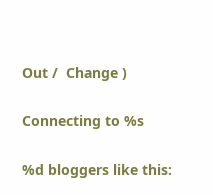Out /  Change )

Connecting to %s

%d bloggers like this: